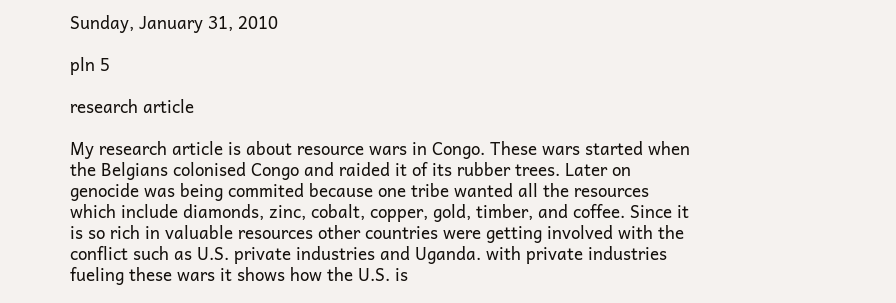Sunday, January 31, 2010

pln 5

research article

My research article is about resource wars in Congo. These wars started when the Belgians colonised Congo and raided it of its rubber trees. Later on genocide was being commited because one tribe wanted all the resources which include diamonds, zinc, cobalt, copper, gold, timber, and coffee. Since it is so rich in valuable resources other countries were getting involved with the conflict such as U.S. private industries and Uganda. with private industries fueling these wars it shows how the U.S. is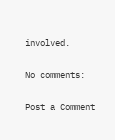involved.

No comments:

Post a Comment